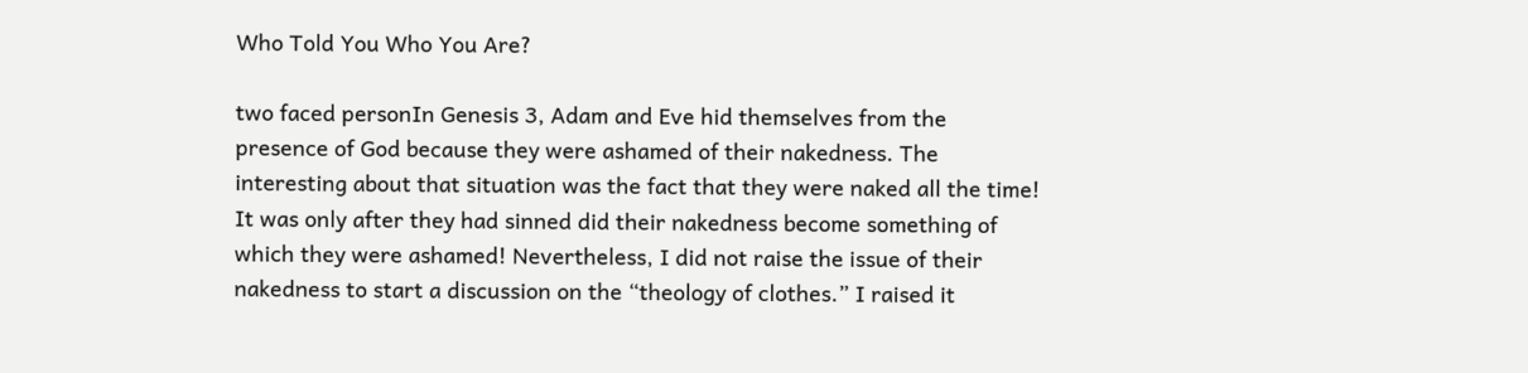Who Told You Who You Are?

two faced personIn Genesis 3, Adam and Eve hid themselves from the presence of God because they were ashamed of their nakedness. The interesting about that situation was the fact that they were naked all the time! It was only after they had sinned did their nakedness become something of which they were ashamed! Nevertheless, I did not raise the issue of their nakedness to start a discussion on the “theology of clothes.” I raised it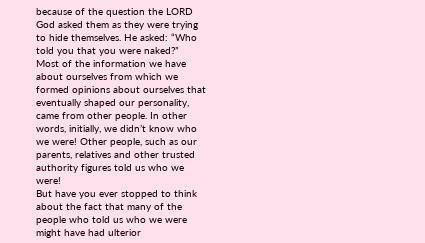because of the question the LORD God asked them as they were trying to hide themselves. He asked: “Who told you that you were naked?”
Most of the information we have about ourselves from which we formed opinions about ourselves that eventually shaped our personality, came from other people. In other words, initially, we didn’t know who we were! Other people, such as our parents, relatives and other trusted authority figures told us who we were!
But have you ever stopped to think about the fact that many of the people who told us who we were might have had ulterior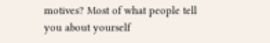motives? Most of what people tell you about yourself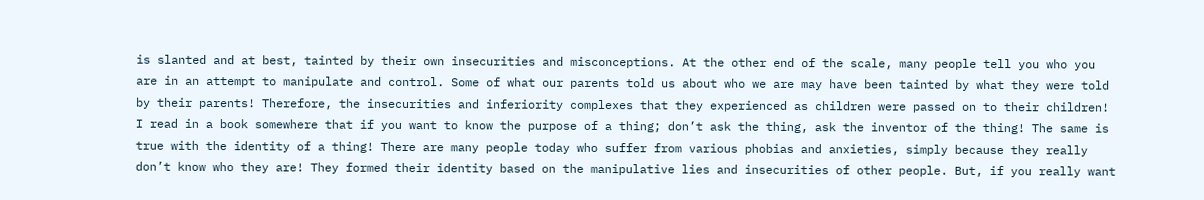is slanted and at best, tainted by their own insecurities and misconceptions. At the other end of the scale, many people tell you who you are in an attempt to manipulate and control. Some of what our parents told us about who we are may have been tainted by what they were told by their parents! Therefore, the insecurities and inferiority complexes that they experienced as children were passed on to their children!
I read in a book somewhere that if you want to know the purpose of a thing; don’t ask the thing, ask the inventor of the thing! The same is true with the identity of a thing! There are many people today who suffer from various phobias and anxieties, simply because they really don’t know who they are! They formed their identity based on the manipulative lies and insecurities of other people. But, if you really want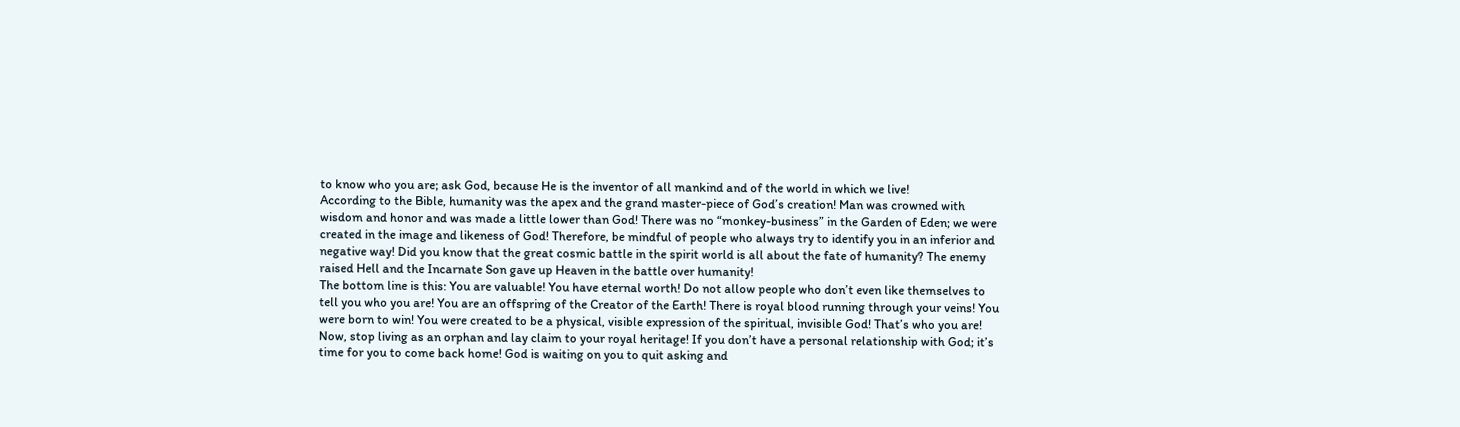to know who you are; ask God, because He is the inventor of all mankind and of the world in which we live!
According to the Bible, humanity was the apex and the grand master-piece of God’s creation! Man was crowned with wisdom and honor and was made a little lower than God! There was no “monkey-business” in the Garden of Eden; we were created in the image and likeness of God! Therefore, be mindful of people who always try to identify you in an inferior and negative way! Did you know that the great cosmic battle in the spirit world is all about the fate of humanity? The enemy raised Hell and the Incarnate Son gave up Heaven in the battle over humanity!
The bottom line is this: You are valuable! You have eternal worth! Do not allow people who don’t even like themselves to tell you who you are! You are an offspring of the Creator of the Earth! There is royal blood running through your veins! You were born to win! You were created to be a physical, visible expression of the spiritual, invisible God! That’s who you are!
Now, stop living as an orphan and lay claim to your royal heritage! If you don’t have a personal relationship with God; it’s time for you to come back home! God is waiting on you to quit asking and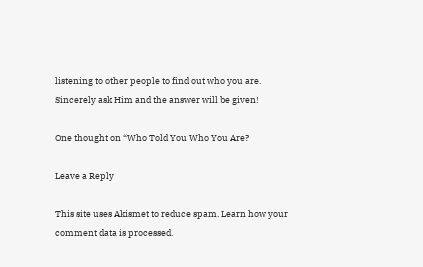listening to other people to find out who you are. Sincerely ask Him and the answer will be given!

One thought on “Who Told You Who You Are?

Leave a Reply

This site uses Akismet to reduce spam. Learn how your comment data is processed.